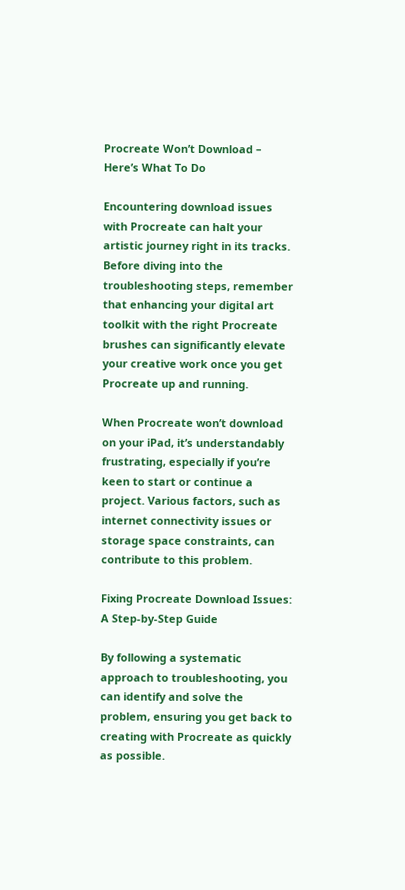Procreate Won’t Download – Here’s What To Do

Encountering download issues with Procreate can halt your artistic journey right in its tracks. Before diving into the troubleshooting steps, remember that enhancing your digital art toolkit with the right Procreate brushes can significantly elevate your creative work once you get Procreate up and running.

When Procreate won’t download on your iPad, it’s understandably frustrating, especially if you’re keen to start or continue a project. Various factors, such as internet connectivity issues or storage space constraints, can contribute to this problem.

Fixing Procreate Download Issues: A Step-by-Step Guide

By following a systematic approach to troubleshooting, you can identify and solve the problem, ensuring you get back to creating with Procreate as quickly as possible.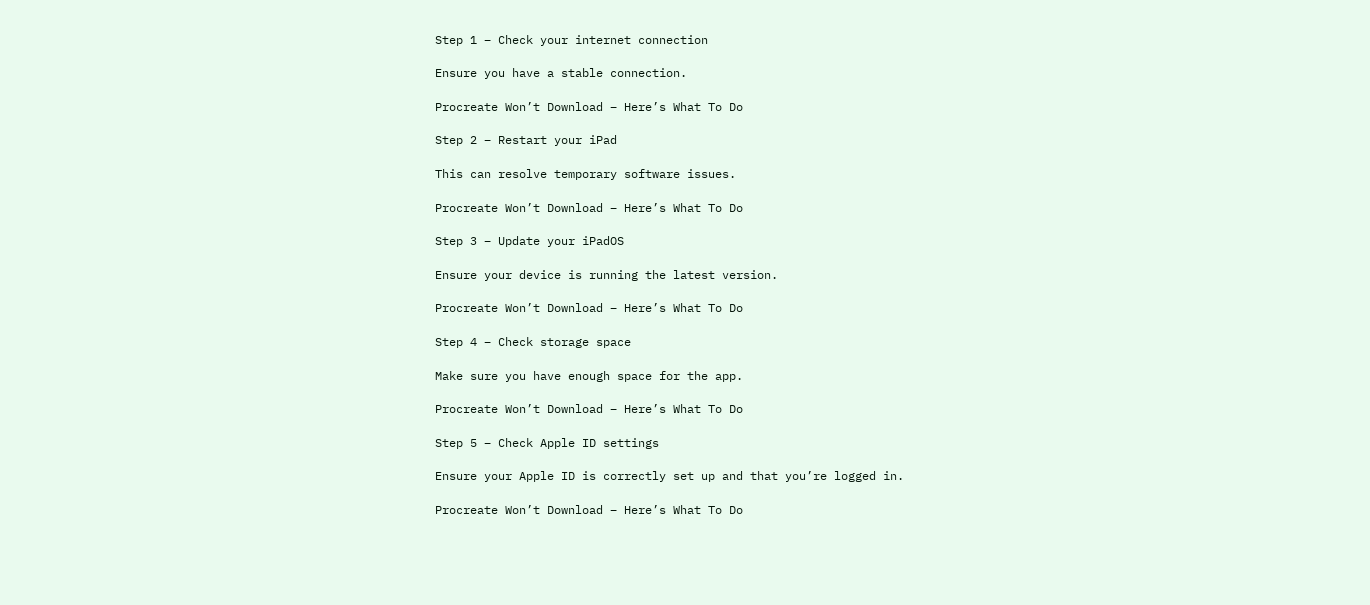Step 1 – Check your internet connection

Ensure you have a stable connection.

Procreate Won’t Download – Here’s What To Do

Step 2 – Restart your iPad

This can resolve temporary software issues.

Procreate Won’t Download – Here’s What To Do

Step 3 – Update your iPadOS

Ensure your device is running the latest version.

Procreate Won’t Download – Here’s What To Do

Step 4 – Check storage space

Make sure you have enough space for the app.

Procreate Won’t Download – Here’s What To Do

Step 5 – Check Apple ID settings

Ensure your Apple ID is correctly set up and that you’re logged in.

Procreate Won’t Download – Here’s What To Do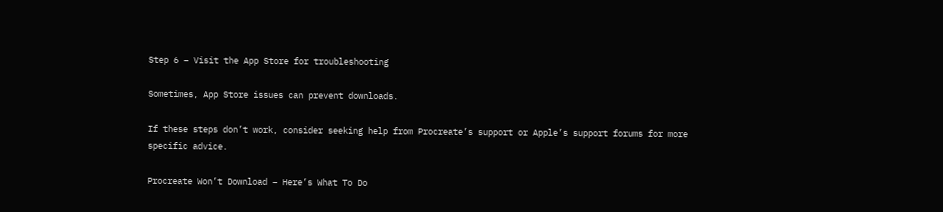Step 6 – Visit the App Store for troubleshooting

Sometimes, App Store issues can prevent downloads.

If these steps don’t work, consider seeking help from Procreate’s support or Apple’s support forums for more specific advice.

Procreate Won’t Download – Here’s What To Do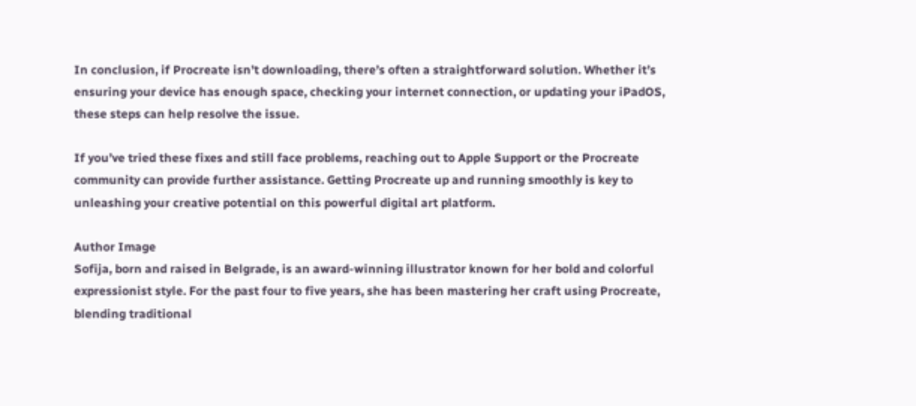In conclusion, if Procreate isn’t downloading, there’s often a straightforward solution. Whether it’s ensuring your device has enough space, checking your internet connection, or updating your iPadOS, these steps can help resolve the issue.

If you’ve tried these fixes and still face problems, reaching out to Apple Support or the Procreate community can provide further assistance. Getting Procreate up and running smoothly is key to unleashing your creative potential on this powerful digital art platform.

Author Image
Sofija, born and raised in Belgrade, is an award-winning illustrator known for her bold and colorful expressionist style. For the past four to five years, she has been mastering her craft using Procreate, blending traditional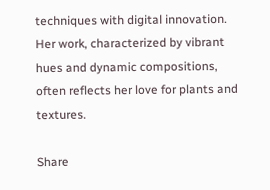techniques with digital innovation. Her work, characterized by vibrant hues and dynamic compositions, often reflects her love for plants and textures.

Share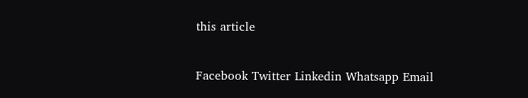this article

Facebook Twitter Linkedin Whatsapp Email